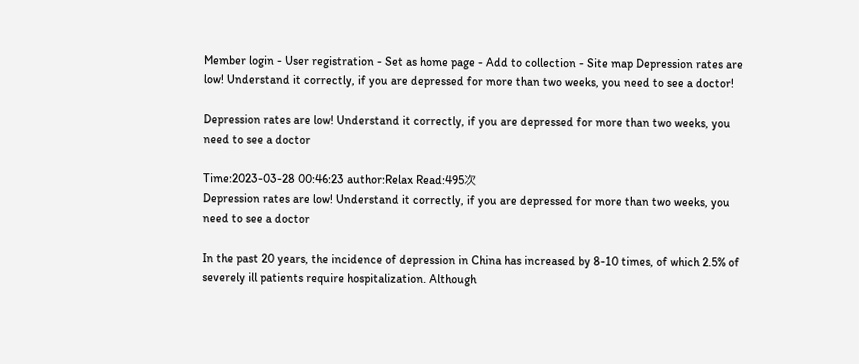Member login - User registration - Set as home page - Add to collection - Site map Depression rates are low! Understand it correctly, if you are depressed for more than two weeks, you need to see a doctor!

Depression rates are low! Understand it correctly, if you are depressed for more than two weeks, you need to see a doctor

Time:2023-03-28 00:46:23 author:Relax Read:495次
Depression rates are low! Understand it correctly, if you are depressed for more than two weeks, you need to see a doctor

In the past 20 years, the incidence of depression in China has increased by 8-10 times, of which 2.5% of severely ill patients require hospitalization. Although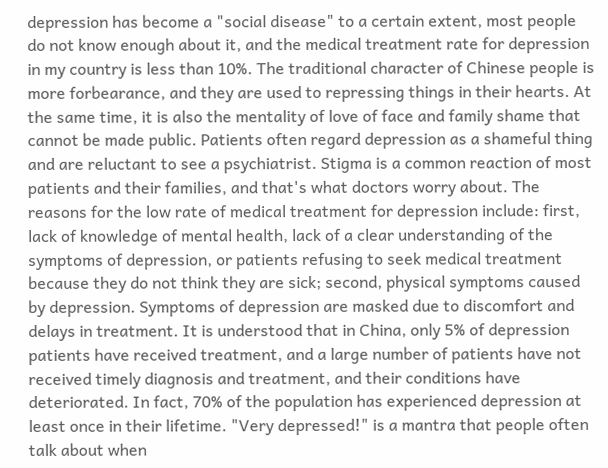depression has become a "social disease" to a certain extent, most people do not know enough about it, and the medical treatment rate for depression in my country is less than 10%. The traditional character of Chinese people is more forbearance, and they are used to repressing things in their hearts. At the same time, it is also the mentality of love of face and family shame that cannot be made public. Patients often regard depression as a shameful thing and are reluctant to see a psychiatrist. Stigma is a common reaction of most patients and their families, and that's what doctors worry about. The reasons for the low rate of medical treatment for depression include: first, lack of knowledge of mental health, lack of a clear understanding of the symptoms of depression, or patients refusing to seek medical treatment because they do not think they are sick; second, physical symptoms caused by depression. Symptoms of depression are masked due to discomfort and delays in treatment. It is understood that in China, only 5% of depression patients have received treatment, and a large number of patients have not received timely diagnosis and treatment, and their conditions have deteriorated. In fact, 70% of the population has experienced depression at least once in their lifetime. "Very depressed!" is a mantra that people often talk about when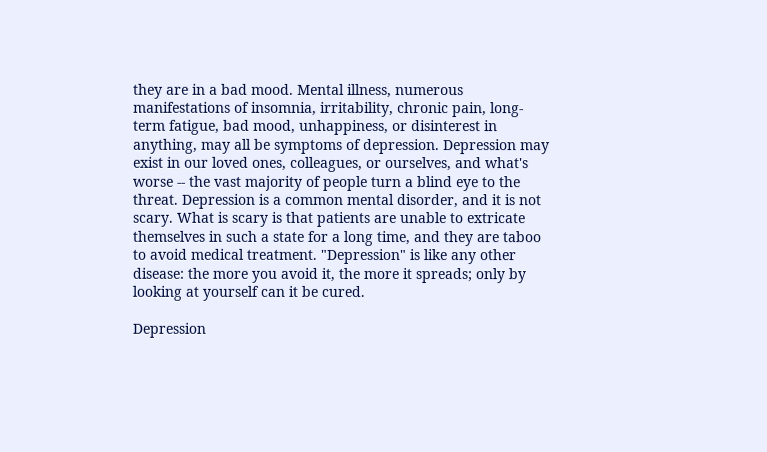they are in a bad mood. Mental illness, numerous manifestations of insomnia, irritability, chronic pain, long-term fatigue, bad mood, unhappiness, or disinterest in anything, may all be symptoms of depression. Depression may exist in our loved ones, colleagues, or ourselves, and what's worse -- the vast majority of people turn a blind eye to the threat. Depression is a common mental disorder, and it is not scary. What is scary is that patients are unable to extricate themselves in such a state for a long time, and they are taboo to avoid medical treatment. "Depression" is like any other disease: the more you avoid it, the more it spreads; only by looking at yourself can it be cured.

Depression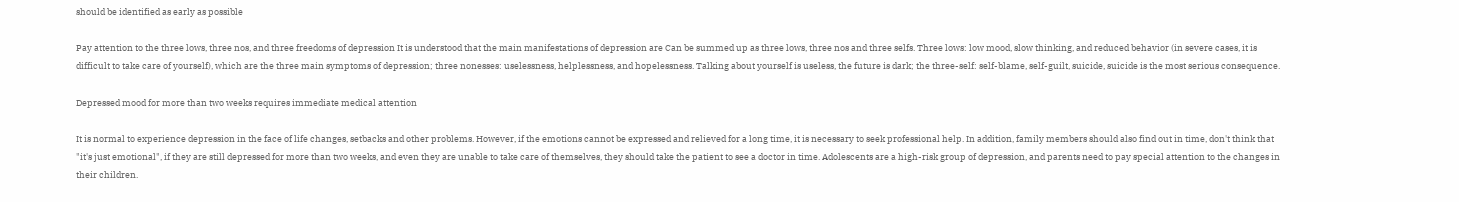should be identified as early as possible

Pay attention to the three lows, three nos, and three freedoms of depression It is understood that the main manifestations of depression are Can be summed up as three lows, three nos and three selfs. Three lows: low mood, slow thinking, and reduced behavior (in severe cases, it is difficult to take care of yourself), which are the three main symptoms of depression; three nonesses: uselessness, helplessness, and hopelessness. Talking about yourself is useless, the future is dark; the three-self: self-blame, self-guilt, suicide, suicide is the most serious consequence.

Depressed mood for more than two weeks requires immediate medical attention

It is normal to experience depression in the face of life changes, setbacks and other problems. However, if the emotions cannot be expressed and relieved for a long time, it is necessary to seek professional help. In addition, family members should also find out in time, don't think that "it's just emotional", if they are still depressed for more than two weeks, and even they are unable to take care of themselves, they should take the patient to see a doctor in time. Adolescents are a high-risk group of depression, and parents need to pay special attention to the changes in their children.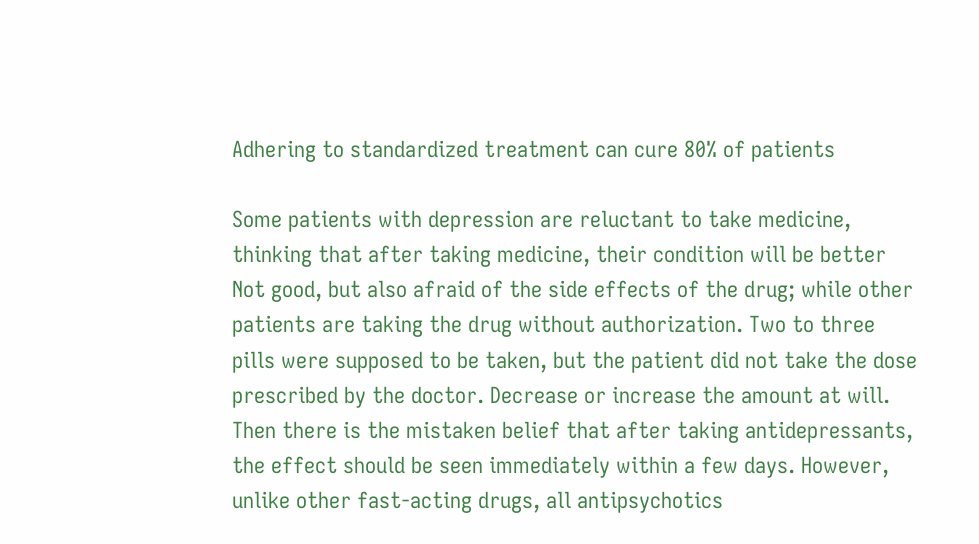Adhering to standardized treatment can cure 80% of patients

Some patients with depression are reluctant to take medicine, thinking that after taking medicine, their condition will be better Not good, but also afraid of the side effects of the drug; while other patients are taking the drug without authorization. Two to three pills were supposed to be taken, but the patient did not take the dose prescribed by the doctor. Decrease or increase the amount at will. Then there is the mistaken belief that after taking antidepressants, the effect should be seen immediately within a few days. However, unlike other fast-acting drugs, all antipsychotics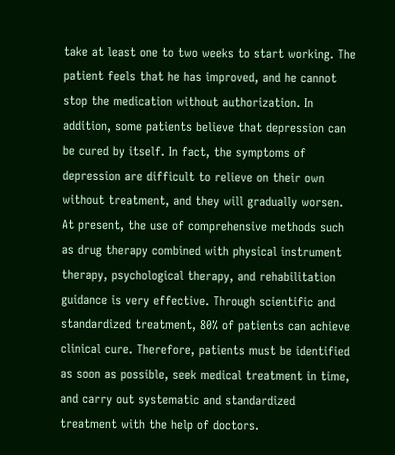take at least one to two weeks to start working. The patient feels that he has improved, and he cannot stop the medication without authorization. In addition, some patients believe that depression can be cured by itself. In fact, the symptoms of depression are difficult to relieve on their own without treatment, and they will gradually worsen. At present, the use of comprehensive methods such as drug therapy combined with physical instrument therapy, psychological therapy, and rehabilitation guidance is very effective. Through scientific and standardized treatment, 80% of patients can achieve clinical cure. Therefore, patients must be identified as soon as possible, seek medical treatment in time, and carry out systematic and standardized treatment with the help of doctors.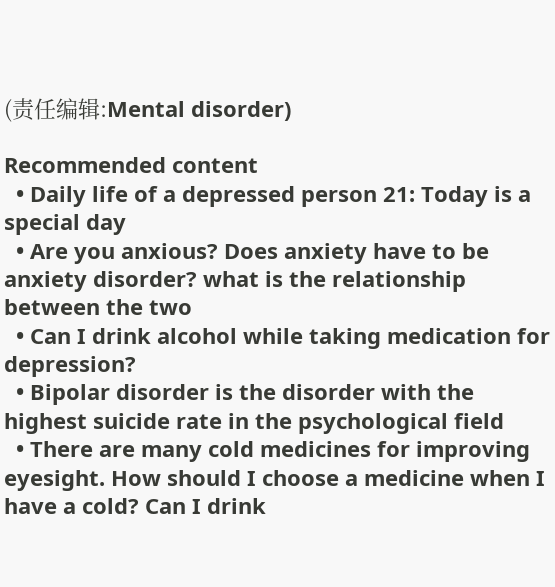(责任编辑:Mental disorder)

Recommended content
  • Daily life of a depressed person 21: Today is a special day
  • Are you anxious? Does anxiety have to be anxiety disorder? what is the relationship between the two
  • Can I drink alcohol while taking medication for depression?
  • Bipolar disorder is the disorder with the highest suicide rate in the psychological field
  • There are many cold medicines for improving eyesight. How should I choose a medicine when I have a cold? Can I drink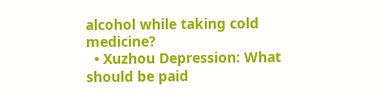alcohol while taking cold medicine?
  • Xuzhou Depression: What should be paid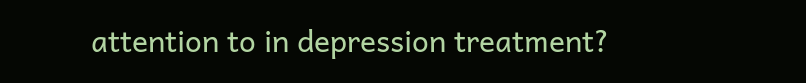attention to in depression treatment?